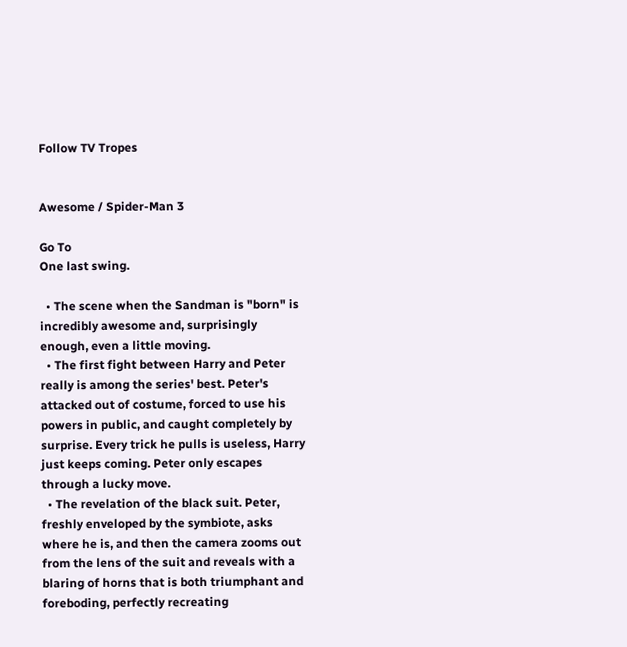Follow TV Tropes


Awesome / Spider-Man 3

Go To
One last swing.

  • The scene when the Sandman is "born" is incredibly awesome and, surprisingly enough, even a little moving.
  • The first fight between Harry and Peter really is among the series' best. Peter's attacked out of costume, forced to use his powers in public, and caught completely by surprise. Every trick he pulls is useless, Harry just keeps coming. Peter only escapes through a lucky move.
  • The revelation of the black suit. Peter, freshly enveloped by the symbiote, asks where he is, and then the camera zooms out from the lens of the suit and reveals with a blaring of horns that is both triumphant and foreboding, perfectly recreating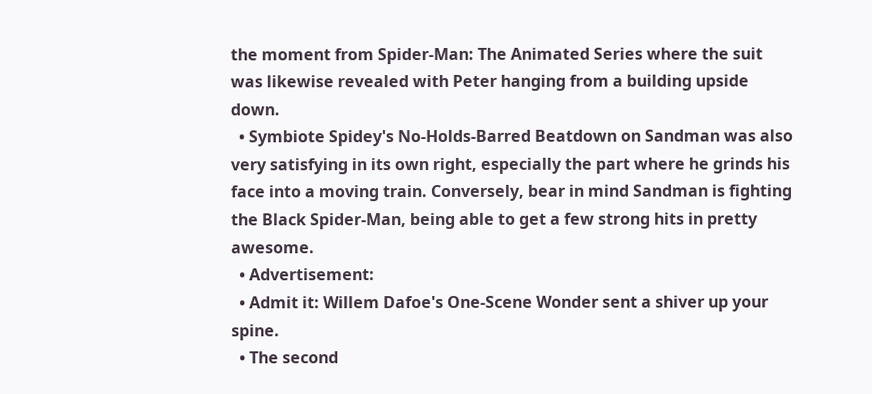the moment from Spider-Man: The Animated Series where the suit was likewise revealed with Peter hanging from a building upside down.
  • Symbiote Spidey's No-Holds-Barred Beatdown on Sandman was also very satisfying in its own right, especially the part where he grinds his face into a moving train. Conversely, bear in mind Sandman is fighting the Black Spider-Man, being able to get a few strong hits in pretty awesome.
  • Advertisement:
  • Admit it: Willem Dafoe's One-Scene Wonder sent a shiver up your spine.
  • The second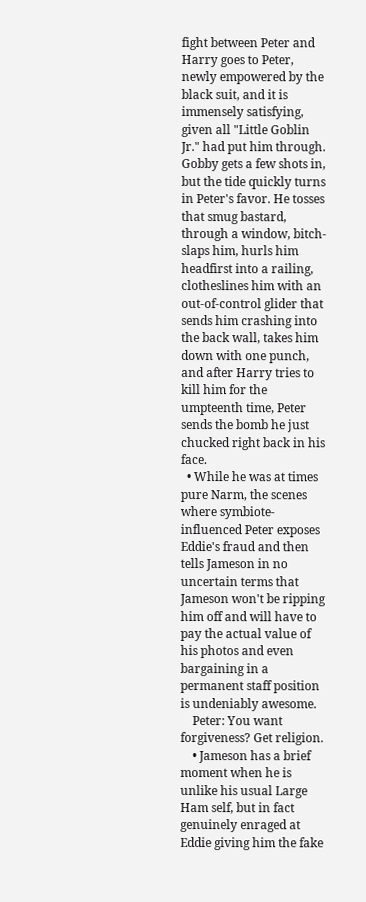fight between Peter and Harry goes to Peter, newly empowered by the black suit, and it is immensely satisfying, given all "Little Goblin Jr." had put him through. Gobby gets a few shots in, but the tide quickly turns in Peter's favor. He tosses that smug bastard, through a window, bitch-slaps him, hurls him headfirst into a railing, clotheslines him with an out-of-control glider that sends him crashing into the back wall, takes him down with one punch, and after Harry tries to kill him for the umpteenth time, Peter sends the bomb he just chucked right back in his face.
  • While he was at times pure Narm, the scenes where symbiote-influenced Peter exposes Eddie's fraud and then tells Jameson in no uncertain terms that Jameson won't be ripping him off and will have to pay the actual value of his photos and even bargaining in a permanent staff position is undeniably awesome.
    Peter: You want forgiveness? Get religion.
    • Jameson has a brief moment when he is unlike his usual Large Ham self, but in fact genuinely enraged at Eddie giving him the fake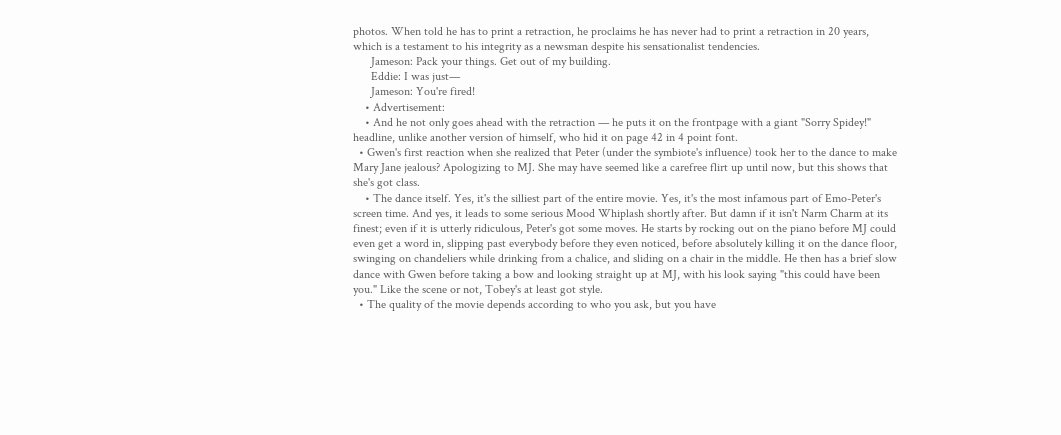photos. When told he has to print a retraction, he proclaims he has never had to print a retraction in 20 years, which is a testament to his integrity as a newsman despite his sensationalist tendencies.
      Jameson: Pack your things. Get out of my building.
      Eddie: I was just—
      Jameson: You're fired!
    • Advertisement:
    • And he not only goes ahead with the retraction — he puts it on the frontpage with a giant "Sorry Spidey!" headline, unlike another version of himself, who hid it on page 42 in 4 point font.
  • Gwen's first reaction when she realized that Peter (under the symbiote's influence) took her to the dance to make Mary Jane jealous? Apologizing to MJ. She may have seemed like a carefree flirt up until now, but this shows that she's got class.
    • The dance itself. Yes, it's the silliest part of the entire movie. Yes, it's the most infamous part of Emo-Peter's screen time. And yes, it leads to some serious Mood Whiplash shortly after. But damn if it isn't Narm Charm at its finest; even if it is utterly ridiculous, Peter's got some moves. He starts by rocking out on the piano before MJ could even get a word in, slipping past everybody before they even noticed, before absolutely killing it on the dance floor, swinging on chandeliers while drinking from a chalice, and sliding on a chair in the middle. He then has a brief slow dance with Gwen before taking a bow and looking straight up at MJ, with his look saying "this could have been you." Like the scene or not, Tobey's at least got style.
  • The quality of the movie depends according to who you ask, but you have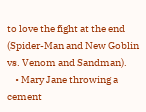to love the fight at the end (Spider-Man and New Goblin vs. Venom and Sandman).
    • Mary Jane throwing a cement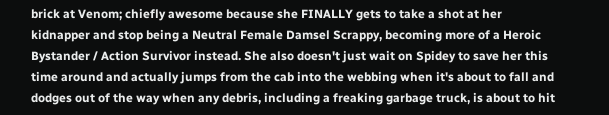brick at Venom; chiefly awesome because she FINALLY gets to take a shot at her kidnapper and stop being a Neutral Female Damsel Scrappy, becoming more of a Heroic Bystander / Action Survivor instead. She also doesn't just wait on Spidey to save her this time around and actually jumps from the cab into the webbing when it's about to fall and dodges out of the way when any debris, including a freaking garbage truck, is about to hit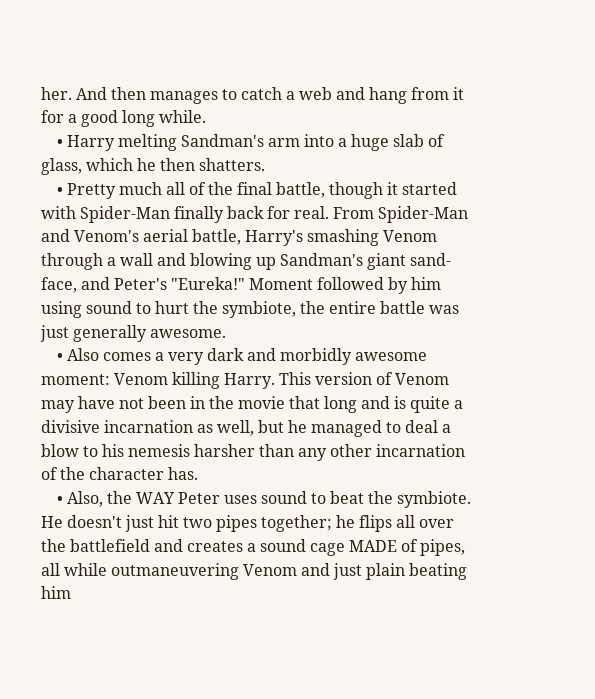her. And then manages to catch a web and hang from it for a good long while.
    • Harry melting Sandman's arm into a huge slab of glass, which he then shatters.
    • Pretty much all of the final battle, though it started with Spider-Man finally back for real. From Spider-Man and Venom's aerial battle, Harry's smashing Venom through a wall and blowing up Sandman's giant sand-face, and Peter's "Eureka!" Moment followed by him using sound to hurt the symbiote, the entire battle was just generally awesome.
    • Also comes a very dark and morbidly awesome moment: Venom killing Harry. This version of Venom may have not been in the movie that long and is quite a divisive incarnation as well, but he managed to deal a blow to his nemesis harsher than any other incarnation of the character has.
    • Also, the WAY Peter uses sound to beat the symbiote. He doesn't just hit two pipes together; he flips all over the battlefield and creates a sound cage MADE of pipes, all while outmaneuvering Venom and just plain beating him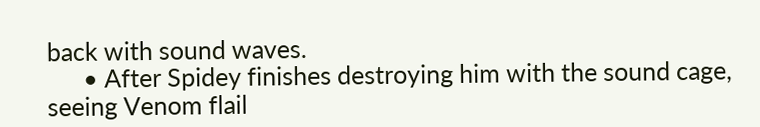back with sound waves.
      • After Spidey finishes destroying him with the sound cage, seeing Venom flail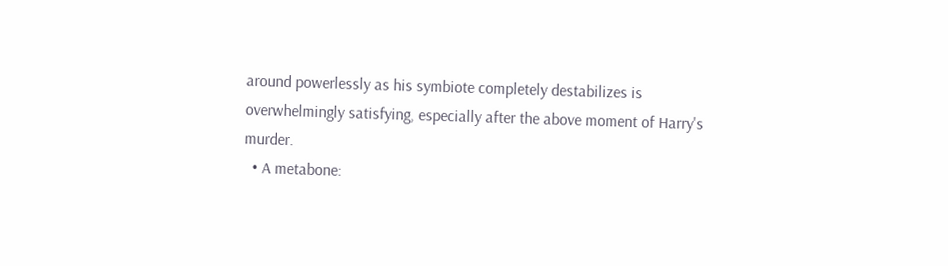around powerlessly as his symbiote completely destabilizes is overwhelmingly satisfying, especially after the above moment of Harry's murder.
  • A metabone: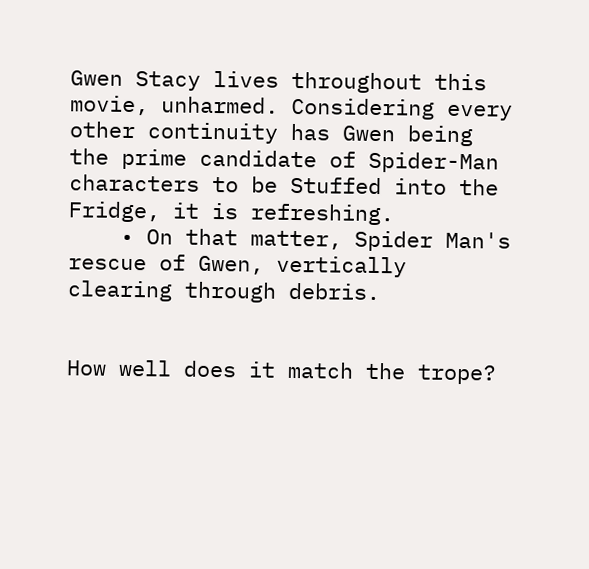Gwen Stacy lives throughout this movie, unharmed. Considering every other continuity has Gwen being the prime candidate of Spider-Man characters to be Stuffed into the Fridge, it is refreshing.
    • On that matter, Spider Man's rescue of Gwen, vertically clearing through debris.


How well does it match the trope?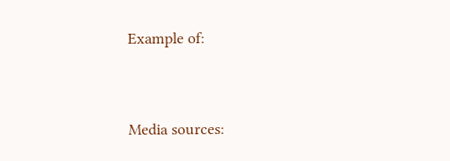Example of:


Media sources: